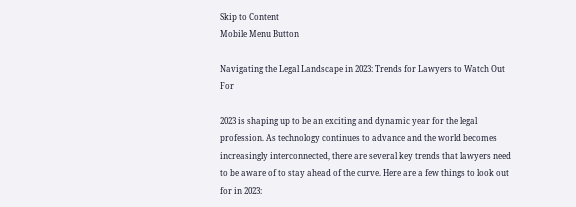Skip to Content
Mobile Menu Button

Navigating the Legal Landscape in 2023: Trends for Lawyers to Watch Out For

2023 is shaping up to be an exciting and dynamic year for the legal profession. As technology continues to advance and the world becomes increasingly interconnected, there are several key trends that lawyers need to be aware of to stay ahead of the curve. Here are a few things to look out for in 2023: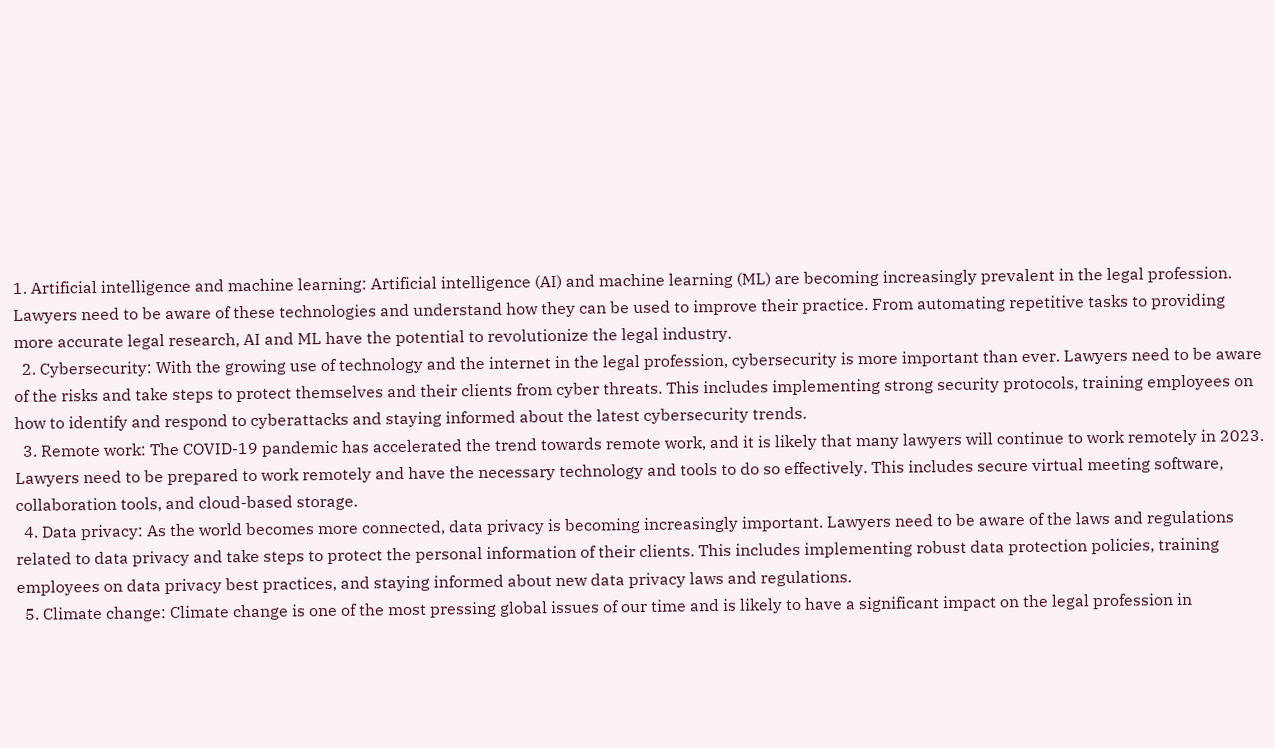1. Artificial intelligence and machine learning: Artificial intelligence (AI) and machine learning (ML) are becoming increasingly prevalent in the legal profession. Lawyers need to be aware of these technologies and understand how they can be used to improve their practice. From automating repetitive tasks to providing more accurate legal research, AI and ML have the potential to revolutionize the legal industry.
  2. Cybersecurity: With the growing use of technology and the internet in the legal profession, cybersecurity is more important than ever. Lawyers need to be aware of the risks and take steps to protect themselves and their clients from cyber threats. This includes implementing strong security protocols, training employees on how to identify and respond to cyberattacks and staying informed about the latest cybersecurity trends.
  3. Remote work: The COVID-19 pandemic has accelerated the trend towards remote work, and it is likely that many lawyers will continue to work remotely in 2023. Lawyers need to be prepared to work remotely and have the necessary technology and tools to do so effectively. This includes secure virtual meeting software, collaboration tools, and cloud-based storage.
  4. Data privacy: As the world becomes more connected, data privacy is becoming increasingly important. Lawyers need to be aware of the laws and regulations related to data privacy and take steps to protect the personal information of their clients. This includes implementing robust data protection policies, training employees on data privacy best practices, and staying informed about new data privacy laws and regulations.
  5. Climate change: Climate change is one of the most pressing global issues of our time and is likely to have a significant impact on the legal profession in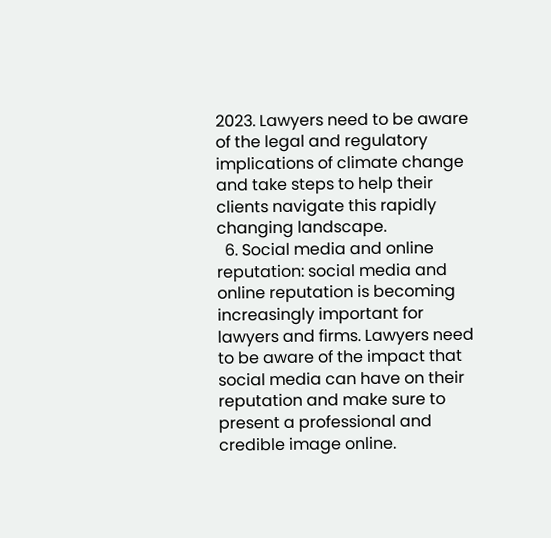2023. Lawyers need to be aware of the legal and regulatory implications of climate change and take steps to help their clients navigate this rapidly changing landscape.
  6. Social media and online reputation: social media and online reputation is becoming increasingly important for lawyers and firms. Lawyers need to be aware of the impact that social media can have on their reputation and make sure to present a professional and credible image online.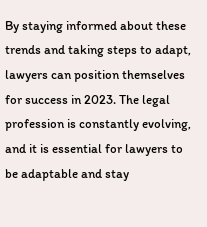By staying informed about these trends and taking steps to adapt, lawyers can position themselves for success in 2023. The legal profession is constantly evolving, and it is essential for lawyers to be adaptable and stay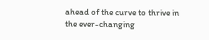ahead of the curve to thrive in the ever-changing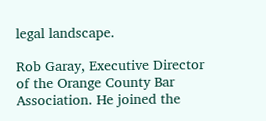legal landscape.

Rob Garay, Executive Director of the Orange County Bar Association. He joined the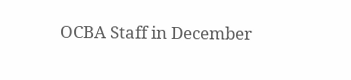OCBA Staff in December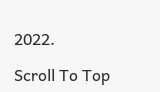2022.

Scroll To Top